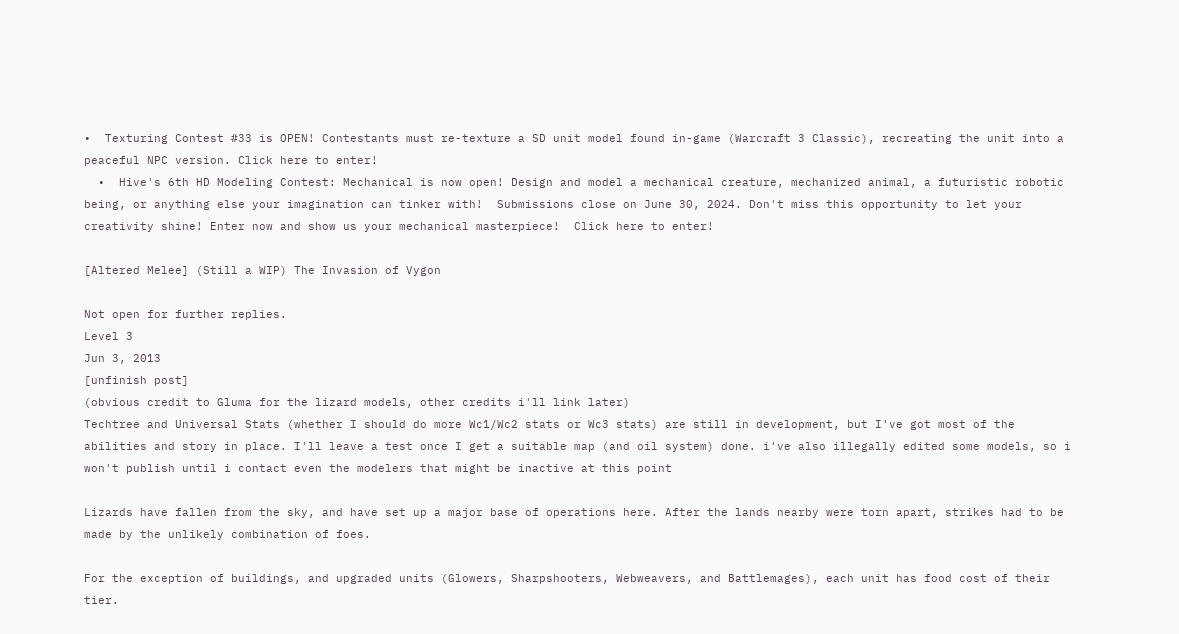•  Texturing Contest #33 is OPEN! Contestants must re-texture a SD unit model found in-game (Warcraft 3 Classic), recreating the unit into a peaceful NPC version. Click here to enter!
  •  Hive's 6th HD Modeling Contest: Mechanical is now open! Design and model a mechanical creature, mechanized animal, a futuristic robotic being, or anything else your imagination can tinker with!  Submissions close on June 30, 2024. Don't miss this opportunity to let your creativity shine! Enter now and show us your mechanical masterpiece!  Click here to enter!

[Altered Melee] (Still a WIP) The Invasion of Vygon

Not open for further replies.
Level 3
Jun 3, 2013
[unfinish post]
(obvious credit to Gluma for the lizard models, other credits i'll link later)
Techtree and Universal Stats (whether I should do more Wc1/Wc2 stats or Wc3 stats) are still in development, but I've got most of the abilities and story in place. I'll leave a test once I get a suitable map (and oil system) done. i've also illegally edited some models, so i won't publish until i contact even the modelers that might be inactive at this point

Lizards have fallen from the sky, and have set up a major base of operations here. After the lands nearby were torn apart, strikes had to be made by the unlikely combination of foes.

For the exception of buildings, and upgraded units (Glowers, Sharpshooters, Webweavers, and Battlemages), each unit has food cost of their tier.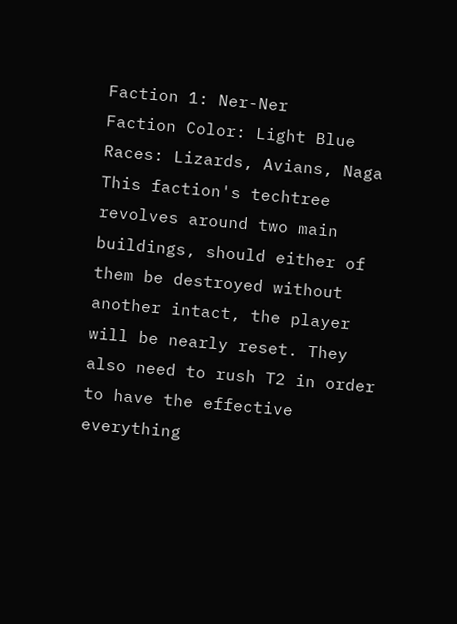Faction 1: Ner-Ner
Faction Color: Light Blue
Races: Lizards, Avians, Naga
This faction's techtree revolves around two main buildings, should either of them be destroyed without another intact, the player will be nearly reset. They also need to rush T2 in order to have the effective everything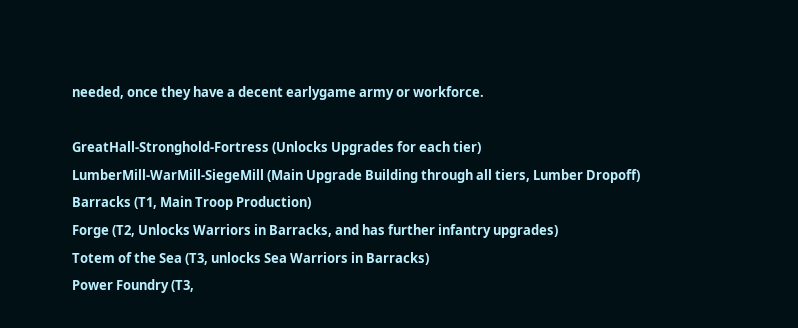needed, once they have a decent earlygame army or workforce.

GreatHall-Stronghold-Fortress (Unlocks Upgrades for each tier)
LumberMill-WarMill-SiegeMill (Main Upgrade Building through all tiers, Lumber Dropoff)
Barracks (T1, Main Troop Production)
Forge (T2, Unlocks Warriors in Barracks, and has further infantry upgrades)
Totem of the Sea (T3, unlocks Sea Warriors in Barracks)
Power Foundry (T3,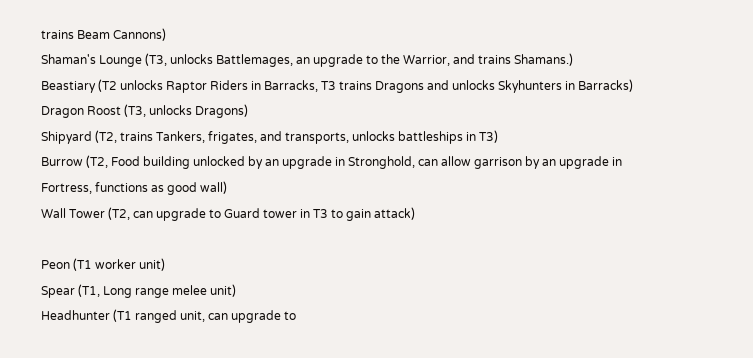trains Beam Cannons)
Shaman's Lounge (T3, unlocks Battlemages, an upgrade to the Warrior, and trains Shamans.)
Beastiary (T2 unlocks Raptor Riders in Barracks, T3 trains Dragons and unlocks Skyhunters in Barracks)
Dragon Roost (T3, unlocks Dragons)
Shipyard (T2, trains Tankers, frigates, and transports, unlocks battleships in T3)
Burrow (T2, Food building unlocked by an upgrade in Stronghold, can allow garrison by an upgrade in Fortress, functions as good wall)
Wall Tower (T2, can upgrade to Guard tower in T3 to gain attack)

Peon (T1 worker unit)
Spear (T1, Long range melee unit)
Headhunter (T1 ranged unit, can upgrade to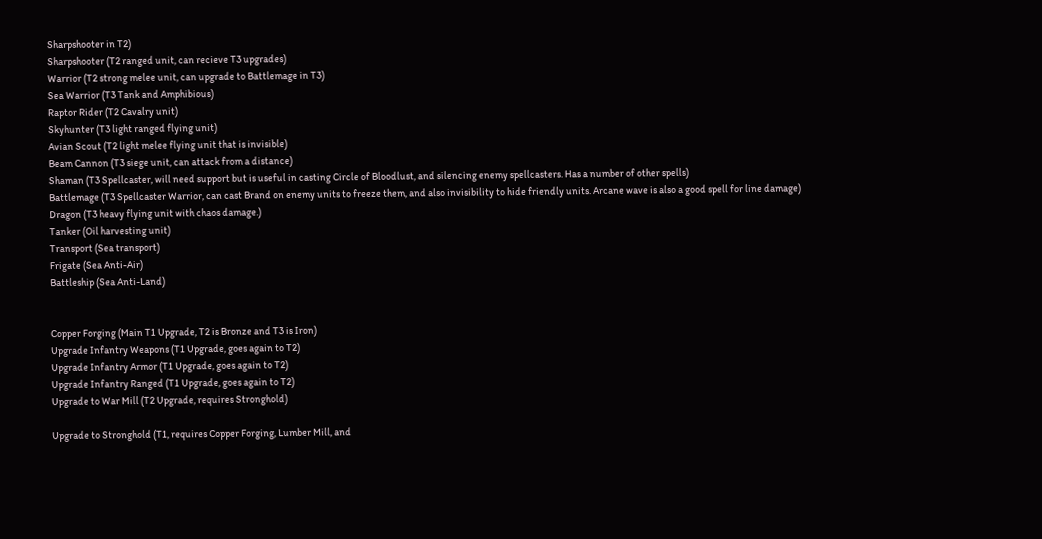Sharpshooter in T2)
Sharpshooter (T2 ranged unit, can recieve T3 upgrades)
Warrior (T2 strong melee unit, can upgrade to Battlemage in T3)
Sea Warrior (T3 Tank and Amphibious)
Raptor Rider (T2 Cavalry unit)
Skyhunter (T3 light ranged flying unit)
Avian Scout (T2 light melee flying unit that is invisible)
Beam Cannon (T3 siege unit, can attack from a distance)
Shaman (T3 Spellcaster, will need support but is useful in casting Circle of Bloodlust, and silencing enemy spellcasters. Has a number of other spells)
Battlemage (T3 Spellcaster Warrior, can cast Brand on enemy units to freeze them, and also invisibility to hide friendly units. Arcane wave is also a good spell for line damage)
Dragon (T3 heavy flying unit with chaos damage.)
Tanker (Oil harvesting unit)
Transport (Sea transport)
Frigate (Sea Anti-Air)
Battleship (Sea Anti-Land)


Copper Forging (Main T1 Upgrade, T2 is Bronze and T3 is Iron)
Upgrade Infantry Weapons (T1 Upgrade, goes again to T2)
Upgrade Infantry Armor (T1 Upgrade, goes again to T2)
Upgrade Infantry Ranged (T1 Upgrade, goes again to T2)
Upgrade to War Mill (T2 Upgrade, requires Stronghold)

Upgrade to Stronghold (T1, requires Copper Forging, Lumber Mill, and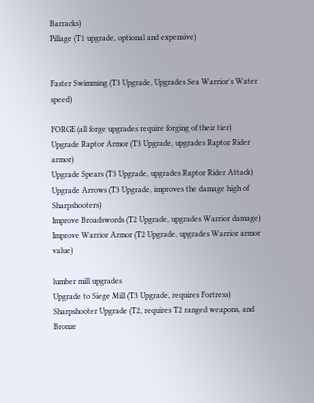Barracks)
Pillage (T1 upgrade, optional and expensive)


Faster Swimming (T3 Upgrade, Upgrades Sea Warrior's Water speed)

FORGE (all forge upgrades require forging of their tier)
Upgrade Raptor Armor (T3 Upgrade, upgrades Raptor Rider armor)
Upgrade Spears (T3 Upgrade, upgrades Raptor Rider Attack)
Upgrade Arrows (T3 Upgrade, improves the damage high of Sharpshooters)
Improve Broadswords (T2 Upgrade, upgrades Warrior damage)
Improve Warrior Armor (T2 Upgrade, upgrades Warrior armor value)

lumber mill upgrades
Upgrade to Siege Mill (T3 Upgrade, requires Fortress)
Sharpshooter Upgrade (T2, requires T2 ranged weapons, and Bronze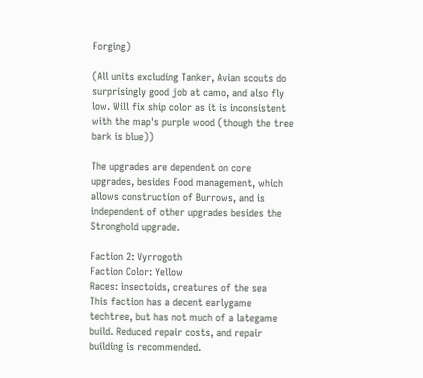Forging)

(All units excluding Tanker, Avian scouts do surprisingly good job at camo, and also fly low. Will fix ship color as it is inconsistent with the map's purple wood (though the tree bark is blue))

The upgrades are dependent on core upgrades, besides Food management, which allows construction of Burrows, and is independent of other upgrades besides the Stronghold upgrade.

Faction 2: Vyrrogoth
Faction Color: Yellow
Races: insectoids, creatures of the sea
This faction has a decent earlygame techtree, but has not much of a lategame build. Reduced repair costs, and repair building is recommended.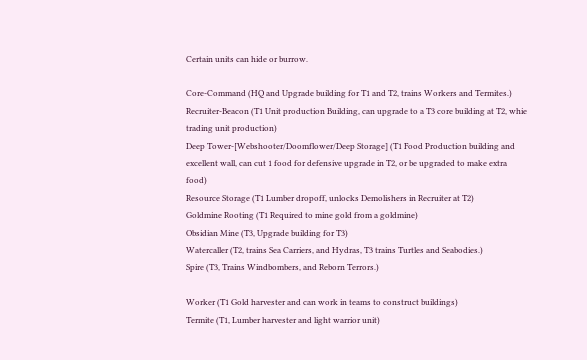Certain units can hide or burrow.

Core-Command (HQ and Upgrade building for T1 and T2, trains Workers and Termites.)
Recruiter-Beacon (T1 Unit production Building, can upgrade to a T3 core building at T2, whie trading unit production)
Deep Tower-[Webshooter/Doomflower/Deep Storage] (T1 Food Production building and excellent wall, can cut 1 food for defensive upgrade in T2, or be upgraded to make extra food)
Resource Storage (T1 Lumber dropoff, unlocks Demolishers in Recruiter at T2)
Goldmine Rooting (T1 Required to mine gold from a goldmine)
Obsidian Mine (T3, Upgrade building for T3)
Watercaller (T2, trains Sea Carriers, and Hydras, T3 trains Turtles and Seabodies.)
Spire (T3, Trains Windbombers, and Reborn Terrors.)

Worker (T1 Gold harvester and can work in teams to construct buildings)
Termite (T1, Lumber harvester and light warrior unit)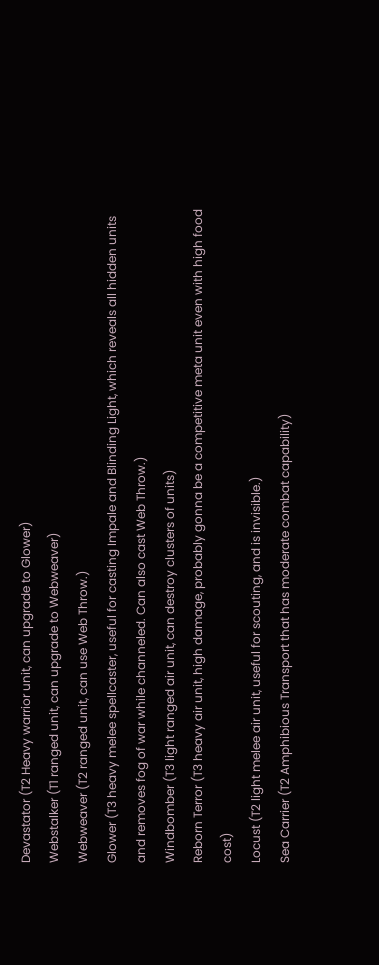Devastator (T2 Heavy warrior unit, can upgrade to Glower)
Webstalker (T1 ranged unit, can upgrade to Webweaver)
Webweaver (T2 ranged unit, can use Web Throw.)
Glower (T3 heavy melee spellcaster, useful for casting Impale and Blinding Light, which reveals all hidden units and removes fog of war while channeled. Can also cast Web Throw.)
Windbomber (T3 light ranged air unit, can destroy clusters of units)
Reborn Terror (T3 heavy air unit, high damage, probably gonna be a competitive meta unit even with high food cost)
Locust (T2 light melee air unit, useful for scouting, and is invisible.)
Sea Carrier (T2 Amphibious Transport that has moderate combat capability)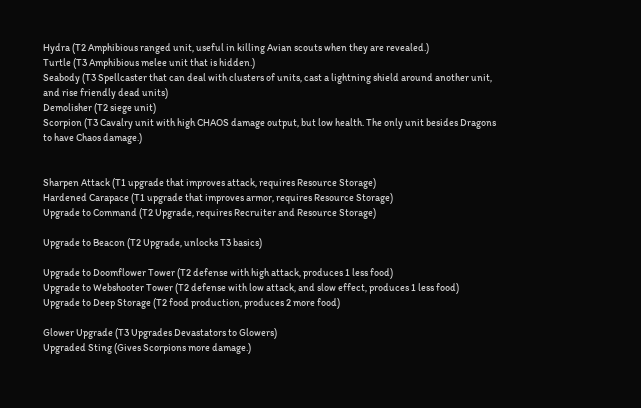Hydra (T2 Amphibious ranged unit, useful in killing Avian scouts when they are revealed.)
Turtle (T3 Amphibious melee unit that is hidden.)
Seabody (T3 Spellcaster that can deal with clusters of units, cast a lightning shield around another unit, and rise friendly dead units)
Demolisher (T2 siege unit)
Scorpion (T3 Cavalry unit with high CHAOS damage output, but low health. The only unit besides Dragons to have Chaos damage.)


Sharpen Attack (T1 upgrade that improves attack, requires Resource Storage)
Hardened Carapace (T1 upgrade that improves armor, requires Resource Storage)
Upgrade to Command (T2 Upgrade, requires Recruiter and Resource Storage)

Upgrade to Beacon (T2 Upgrade, unlocks T3 basics)

Upgrade to Doomflower Tower (T2 defense with high attack, produces 1 less food)
Upgrade to Webshooter Tower (T2 defense with low attack, and slow effect, produces 1 less food)
Upgrade to Deep Storage (T2 food production, produces 2 more food)

Glower Upgrade (T3 Upgrades Devastators to Glowers)
Upgraded Sting (Gives Scorpions more damage.)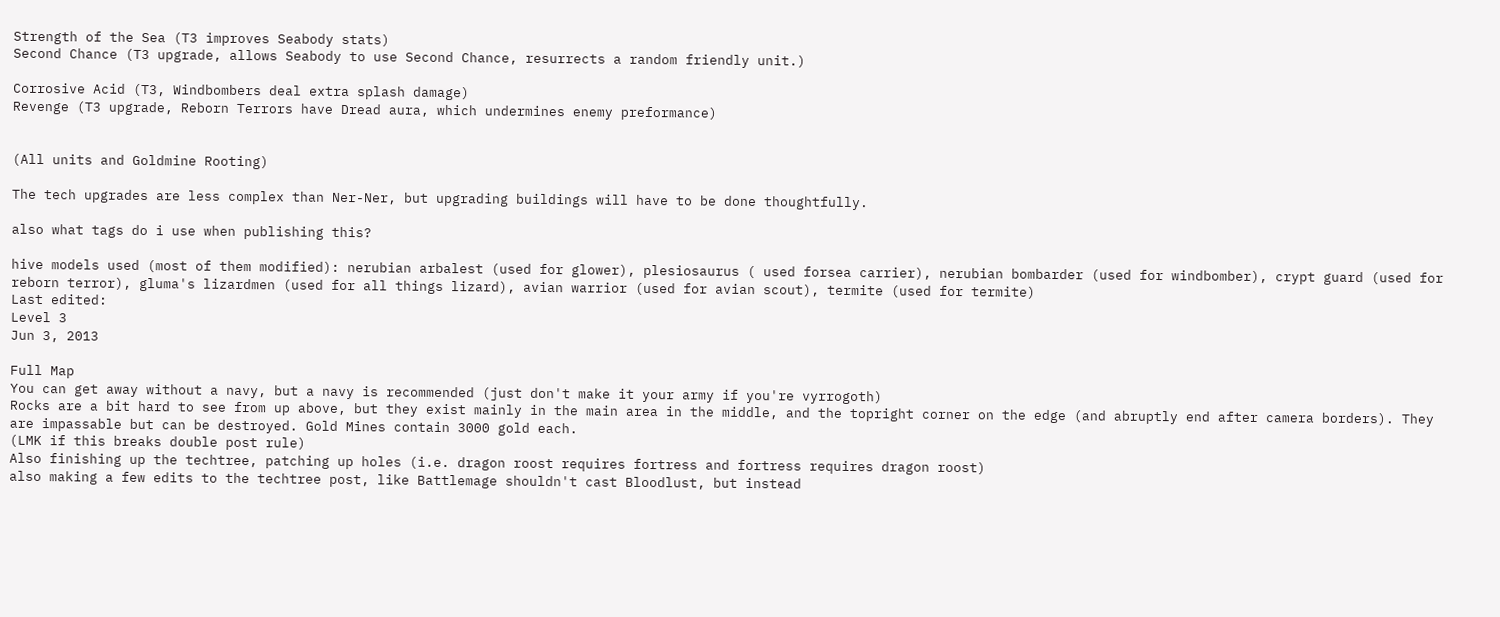Strength of the Sea (T3 improves Seabody stats)
Second Chance (T3 upgrade, allows Seabody to use Second Chance, resurrects a random friendly unit.)

Corrosive Acid (T3, Windbombers deal extra splash damage)
Revenge (T3 upgrade, Reborn Terrors have Dread aura, which undermines enemy preformance)


(All units and Goldmine Rooting)

The tech upgrades are less complex than Ner-Ner, but upgrading buildings will have to be done thoughtfully.

also what tags do i use when publishing this?

hive models used (most of them modified): nerubian arbalest (used for glower), plesiosaurus ( used forsea carrier), nerubian bombarder (used for windbomber), crypt guard (used for reborn terror), gluma's lizardmen (used for all things lizard), avian warrior (used for avian scout), termite (used for termite)
Last edited:
Level 3
Jun 3, 2013

Full Map
You can get away without a navy, but a navy is recommended (just don't make it your army if you're vyrrogoth)
Rocks are a bit hard to see from up above, but they exist mainly in the main area in the middle, and the topright corner on the edge (and abruptly end after camera borders). They are impassable but can be destroyed. Gold Mines contain 3000 gold each.
(LMK if this breaks double post rule)
Also finishing up the techtree, patching up holes (i.e. dragon roost requires fortress and fortress requires dragon roost)
also making a few edits to the techtree post, like Battlemage shouldn't cast Bloodlust, but instead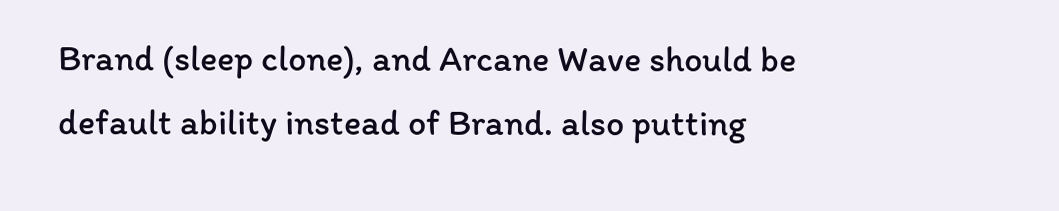Brand (sleep clone), and Arcane Wave should be default ability instead of Brand. also putting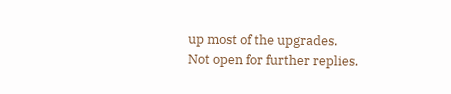up most of the upgrades.
Not open for further replies.